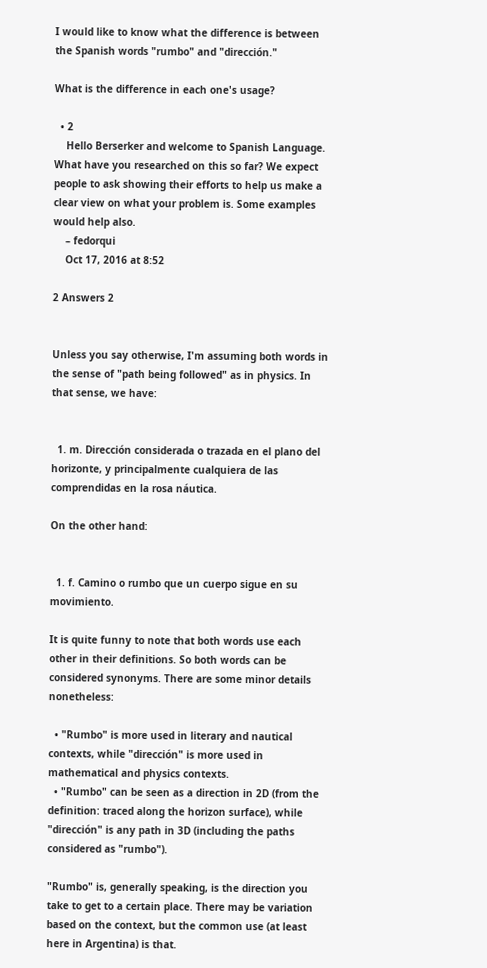I would like to know what the difference is between the Spanish words "rumbo" and "dirección."

What is the difference in each one's usage?

  • 2
    Hello Berserker and welcome to Spanish Language. What have you researched on this so far? We expect people to ask showing their efforts to help us make a clear view on what your problem is. Some examples would help also.
    – fedorqui
    Oct 17, 2016 at 8:52

2 Answers 2


Unless you say otherwise, I'm assuming both words in the sense of "path being followed" as in physics. In that sense, we have:


  1. m. Dirección considerada o trazada en el plano del horizonte, y principalmente cualquiera de las comprendidas en la rosa náutica.

On the other hand:


  1. f. Camino o rumbo que un cuerpo sigue en su movimiento.

It is quite funny to note that both words use each other in their definitions. So both words can be considered synonyms. There are some minor details nonetheless:

  • "Rumbo" is more used in literary and nautical contexts, while "dirección" is more used in mathematical and physics contexts.
  • "Rumbo" can be seen as a direction in 2D (from the definition: traced along the horizon surface), while "dirección" is any path in 3D (including the paths considered as "rumbo").

"Rumbo" is, generally speaking, is the direction you take to get to a certain place. There may be variation based on the context, but the common use (at least here in Argentina) is that.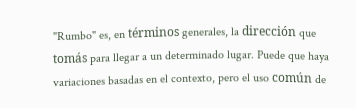"Rumbo" es, en términos generales, la dirección que tomás para llegar a un determinado lugar. Puede que haya variaciones basadas en el contexto, pero el uso común de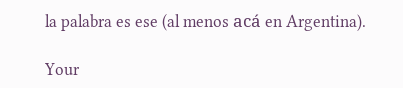la palabra es ese (al menos acá en Argentina).

Your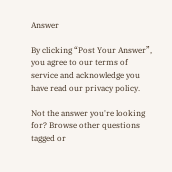Answer

By clicking “Post Your Answer”, you agree to our terms of service and acknowledge you have read our privacy policy.

Not the answer you're looking for? Browse other questions tagged or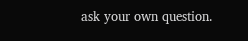ask your own question.